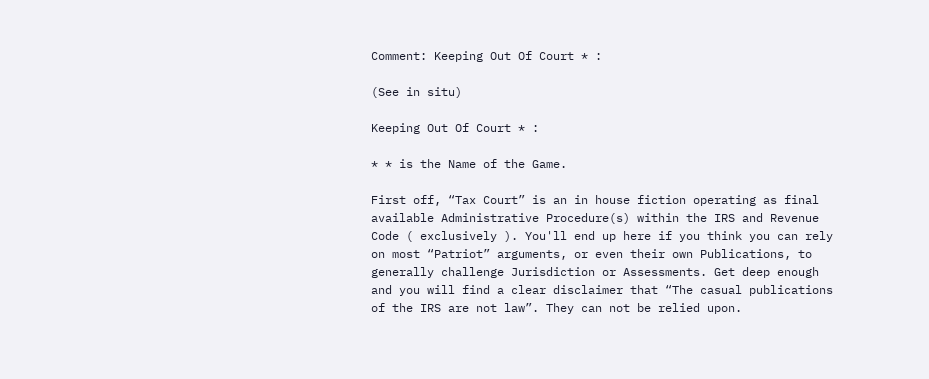Comment: Keeping Out Of Court * :

(See in situ)

Keeping Out Of Court * :

* * is the Name of the Game.

First off, “Tax Court” is an in house fiction operating as final available Administrative Procedure(s) within the IRS and Revenue Code ( exclusively ). You'll end up here if you think you can rely on most “Patriot” arguments, or even their own Publications, to generally challenge Jurisdiction or Assessments. Get deep enough and you will find a clear disclaimer that “The casual publications of the IRS are not law”. They can not be relied upon.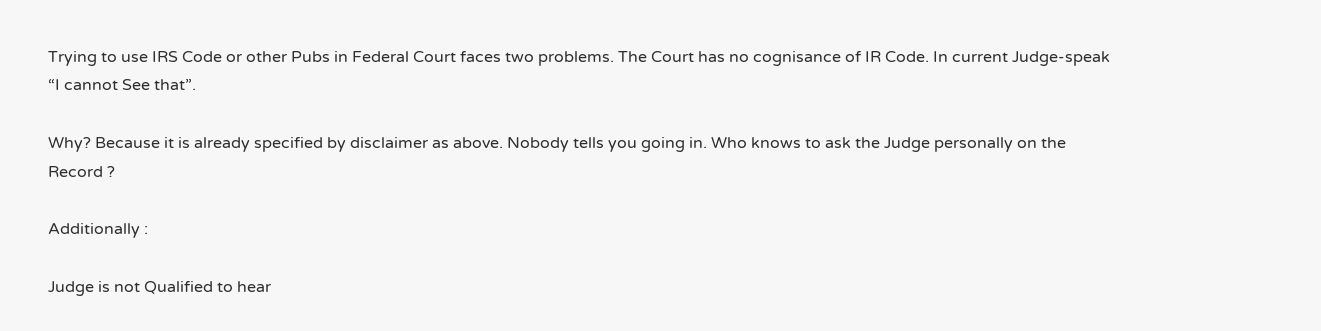Trying to use IRS Code or other Pubs in Federal Court faces two problems. The Court has no cognisance of IR Code. In current Judge-speak “I cannot See that”.

Why? Because it is already specified by disclaimer as above. Nobody tells you going in. Who knows to ask the Judge personally on the Record ?

Additionally :

Judge is not Qualified to hear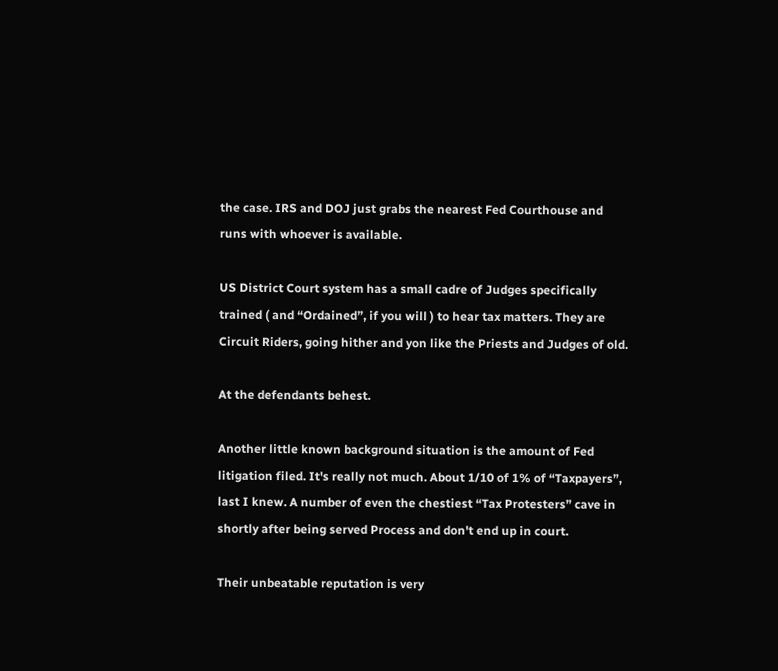the case. IRS and DOJ just grabs the nearest Fed Courthouse and runs with whoever is available.

US District Court system has a small cadre of Judges specifically trained ( and “Ordained”, if you will ) to hear tax matters. They are Circuit Riders, going hither and yon like the Priests and Judges of old.

At the defendants behest.

Another little known background situation is the amount of Fed litigation filed. It's really not much. About 1/10 of 1% of “Taxpayers”, last I knew. A number of even the chestiest “Tax Protesters” cave in shortly after being served Process and don't end up in court.

Their unbeatable reputation is very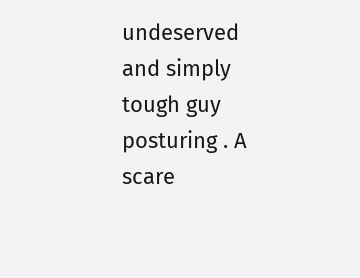undeserved and simply tough guy posturing . A scare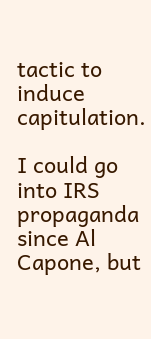tactic to induce capitulation.

I could go into IRS propaganda since Al Capone, but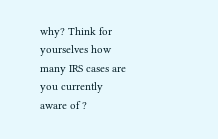why? Think for yourselves how many IRS cases are you currently aware of ?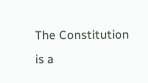The Constitution is a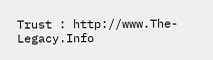Trust : http://www.The-Legacy.Info